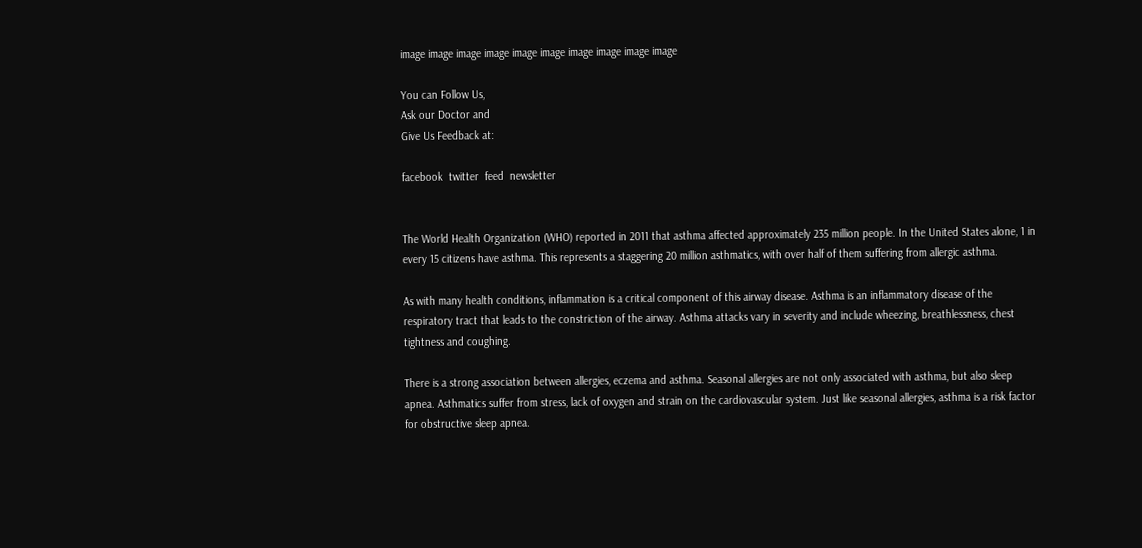image image image image image image image image image image

You can Follow Us,
Ask our Doctor and
Give Us Feedback at:

facebook  twitter  feed  newsletter


The World Health Organization (WHO) reported in 2011 that asthma affected approximately 235 million people. In the United States alone, 1 in every 15 citizens have asthma. This represents a staggering 20 million asthmatics, with over half of them suffering from allergic asthma.

As with many health conditions, inflammation is a critical component of this airway disease. Asthma is an inflammatory disease of the respiratory tract that leads to the constriction of the airway. Asthma attacks vary in severity and include wheezing, breathlessness, chest tightness and coughing.

There is a strong association between allergies, eczema and asthma. Seasonal allergies are not only associated with asthma, but also sleep apnea. Asthmatics suffer from stress, lack of oxygen and strain on the cardiovascular system. Just like seasonal allergies, asthma is a risk factor for obstructive sleep apnea.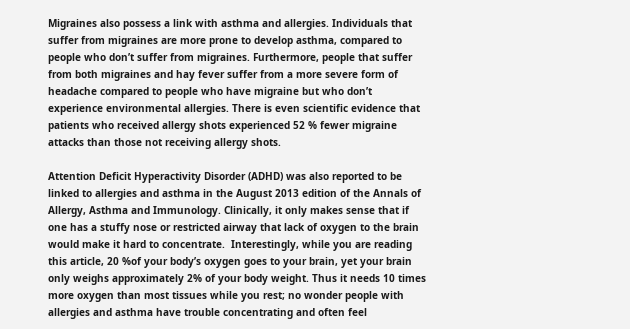Migraines also possess a link with asthma and allergies. Individuals that suffer from migraines are more prone to develop asthma, compared to people who don’t suffer from migraines. Furthermore, people that suffer from both migraines and hay fever suffer from a more severe form of headache compared to people who have migraine but who don’t experience environmental allergies. There is even scientific evidence that patients who received allergy shots experienced 52 % fewer migraine attacks than those not receiving allergy shots.

Attention Deficit Hyperactivity Disorder (ADHD) was also reported to be linked to allergies and asthma in the August 2013 edition of the Annals of Allergy, Asthma and Immunology. Clinically, it only makes sense that if one has a stuffy nose or restricted airway that lack of oxygen to the brain would make it hard to concentrate.  Interestingly, while you are reading this article, 20 %of your body’s oxygen goes to your brain, yet your brain only weighs approximately 2% of your body weight. Thus it needs 10 times more oxygen than most tissues while you rest; no wonder people with allergies and asthma have trouble concentrating and often feel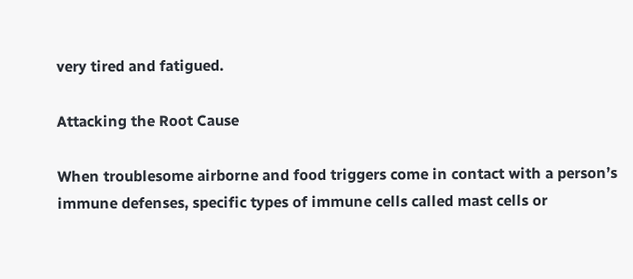very tired and fatigued.

Attacking the Root Cause

When troublesome airborne and food triggers come in contact with a person’s immune defenses, specific types of immune cells called mast cells or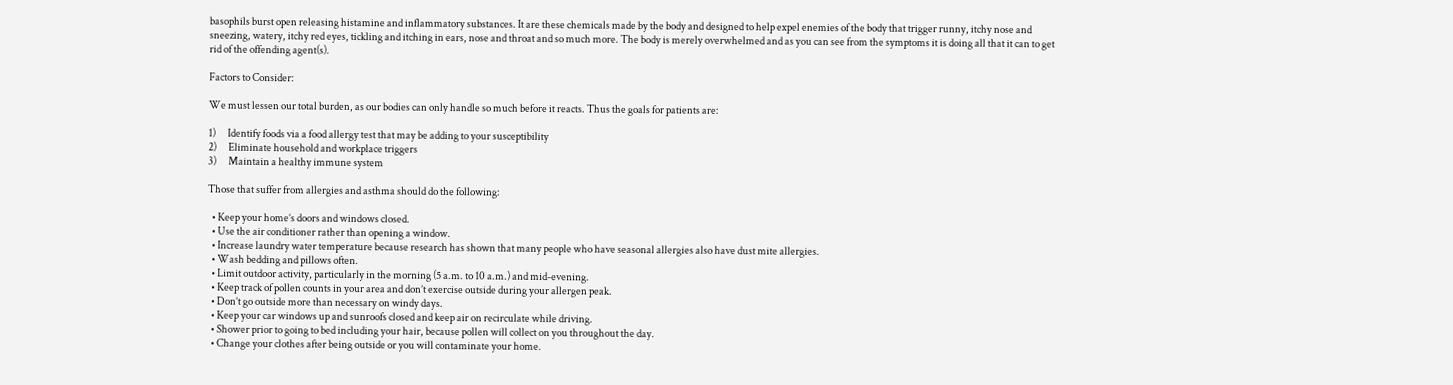basophils burst open releasing histamine and inflammatory substances. It are these chemicals made by the body and designed to help expel enemies of the body that trigger runny, itchy nose and sneezing, watery, itchy red eyes, tickling and itching in ears, nose and throat and so much more. The body is merely overwhelmed and as you can see from the symptoms it is doing all that it can to get rid of the offending agent(s).

Factors to Consider:

We must lessen our total burden, as our bodies can only handle so much before it reacts. Thus the goals for patients are:

1)      Identify foods via a food allergy test that may be adding to your susceptibility
2)      Eliminate household and workplace triggers
3)      Maintain a healthy immune system

Those that suffer from allergies and asthma should do the following:

  • Keep your home’s doors and windows closed.
  • Use the air conditioner rather than opening a window.
  • Increase laundry water temperature because research has shown that many people who have seasonal allergies also have dust mite allergies.
  • Wash bedding and pillows often.
  • Limit outdoor activity, particularly in the morning (5 a.m. to 10 a.m.) and mid-evening.
  • Keep track of pollen counts in your area and don’t exercise outside during your allergen peak.
  • Don’t go outside more than necessary on windy days.
  • Keep your car windows up and sunroofs closed and keep air on recirculate while driving.
  • Shower prior to going to bed including your hair, because pollen will collect on you throughout the day.
  • Change your clothes after being outside or you will contaminate your home.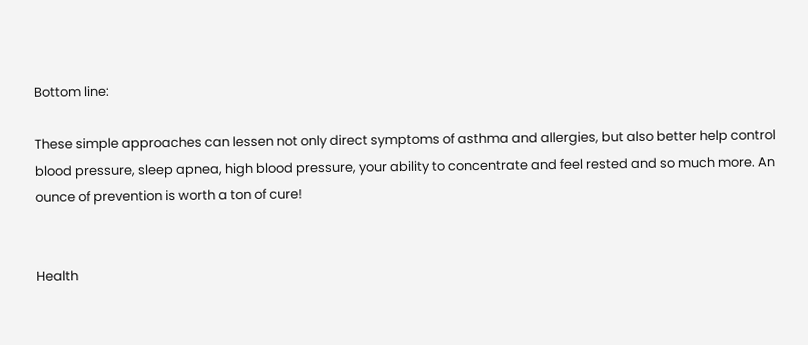Bottom line:

These simple approaches can lessen not only direct symptoms of asthma and allergies, but also better help control blood pressure, sleep apnea, high blood pressure, your ability to concentrate and feel rested and so much more. An ounce of prevention is worth a ton of cure!


Health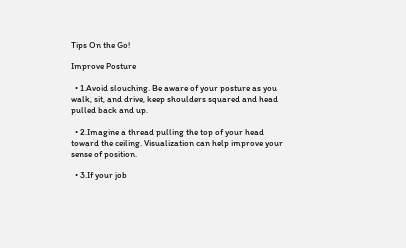Tips On the Go!

Improve Posture

  • 1.Avoid slouching. Be aware of your posture as you walk, sit, and drive, keep shoulders squared and head pulled back and up.

  • 2.Imagine a thread pulling the top of your head toward the ceiling. Visualization can help improve your sense of position.

  • 3.If your job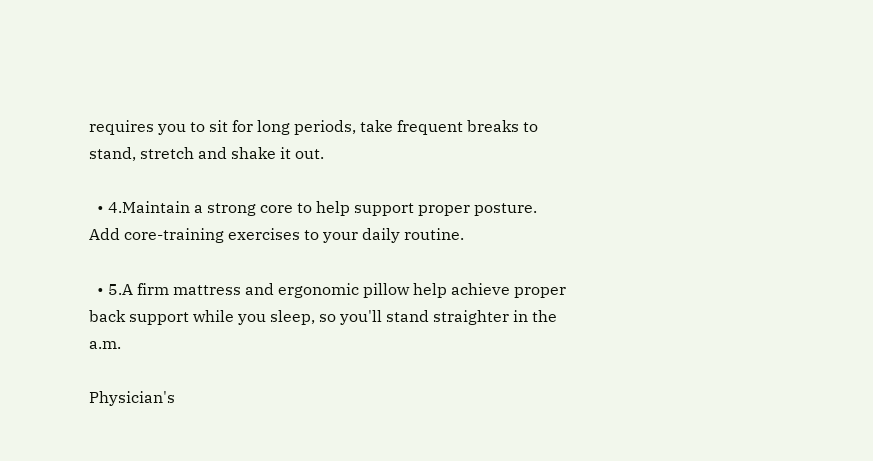requires you to sit for long periods, take frequent breaks to stand, stretch and shake it out.

  • 4.Maintain a strong core to help support proper posture. Add core-training exercises to your daily routine.

  • 5.A firm mattress and ergonomic pillow help achieve proper back support while you sleep, so you'll stand straighter in the a.m.

Physician's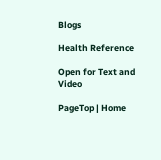Blogs

Health Reference

Open for Text and Video

PageTop | Home